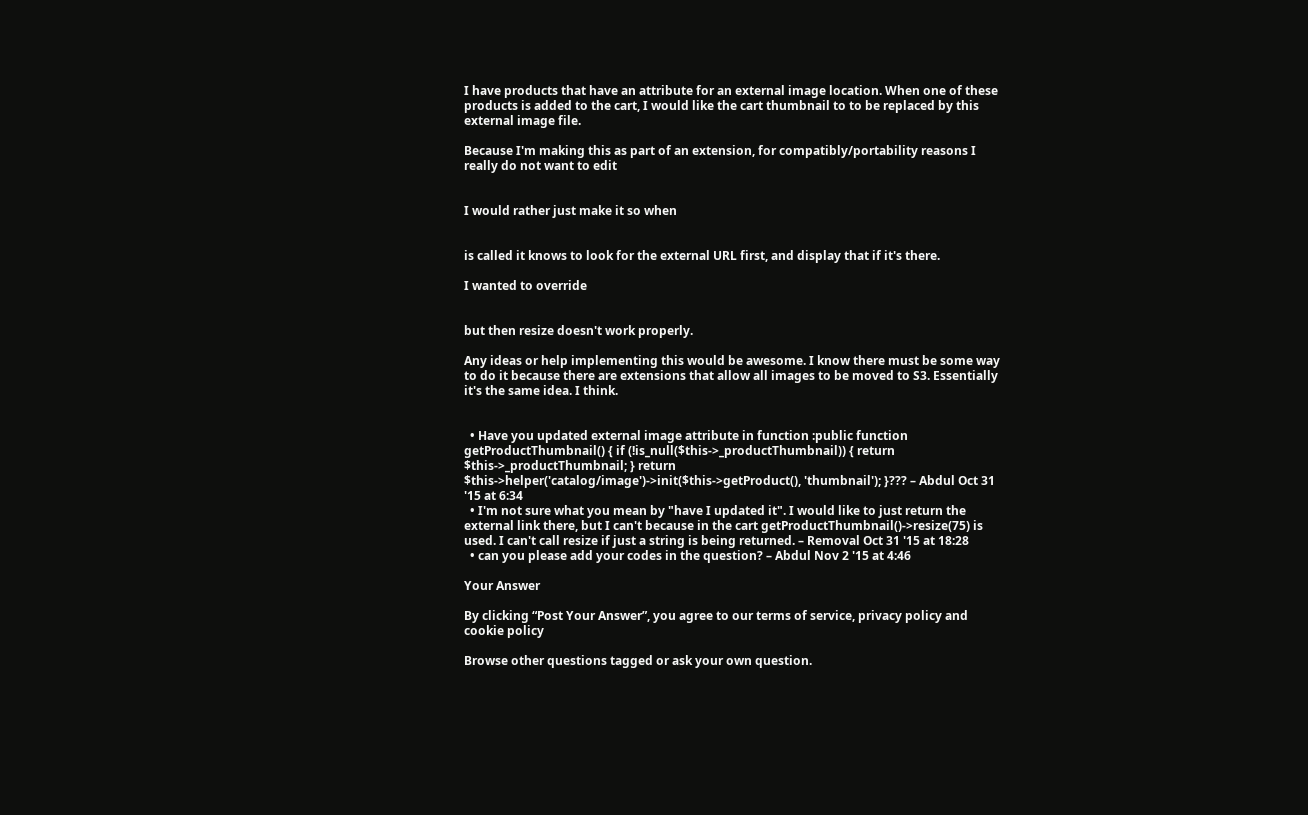I have products that have an attribute for an external image location. When one of these products is added to the cart, I would like the cart thumbnail to to be replaced by this external image file.

Because I'm making this as part of an extension, for compatibly/portability reasons I really do not want to edit


I would rather just make it so when


is called it knows to look for the external URL first, and display that if it's there.

I wanted to override


but then resize doesn't work properly.

Any ideas or help implementing this would be awesome. I know there must be some way to do it because there are extensions that allow all images to be moved to S3. Essentially it's the same idea. I think.


  • Have you updated external image attribute in function :public function getProductThumbnail() { if (!is_null($this->_productThumbnail)) { return $this->_productThumbnail; } return $this->helper('catalog/image')->init($this->getProduct(), 'thumbnail'); }??? – Abdul Oct 31 '15 at 6:34
  • I'm not sure what you mean by "have I updated it". I would like to just return the external link there, but I can't because in the cart getProductThumbnail()->resize(75) is used. I can't call resize if just a string is being returned. – Removal Oct 31 '15 at 18:28
  • can you please add your codes in the question? – Abdul Nov 2 '15 at 4:46

Your Answer

By clicking “Post Your Answer”, you agree to our terms of service, privacy policy and cookie policy

Browse other questions tagged or ask your own question.